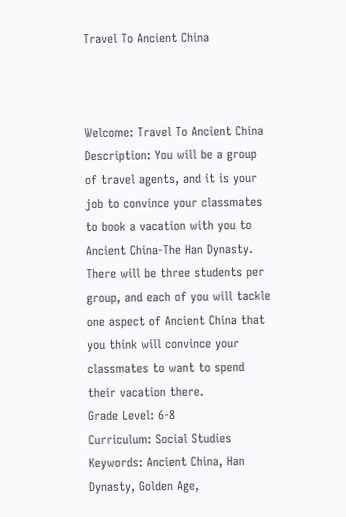Travel To Ancient China



Welcome: Travel To Ancient China
Description: You will be a group of travel agents, and it is your job to convince your classmates to book a vacation with you to Ancient China-The Han Dynasty. There will be three students per group, and each of you will tackle one aspect of Ancient China that you think will convince your classmates to want to spend their vacation there.
Grade Level: 6-8
Curriculum: Social Studies
Keywords: Ancient China, Han Dynasty, Golden Age,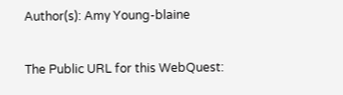Author(s): Amy Young-blaine

The Public URL for this WebQuest: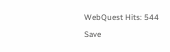WebQuest Hits: 544
Save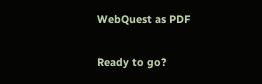WebQuest as PDF

Ready to go?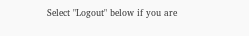Select "Logout" below if you are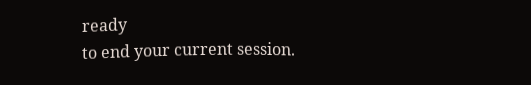ready
to end your current session.